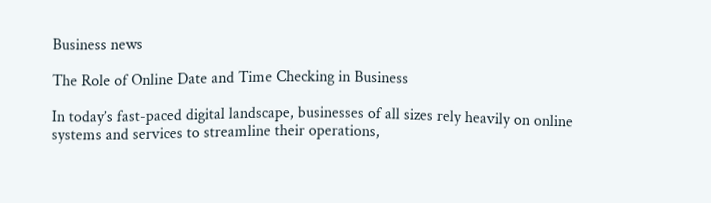Business news

The Role of Online Date and Time Checking in Business

In today’s fast-paced digital landscape, businesses of all sizes rely heavily on online systems and services to streamline their operations,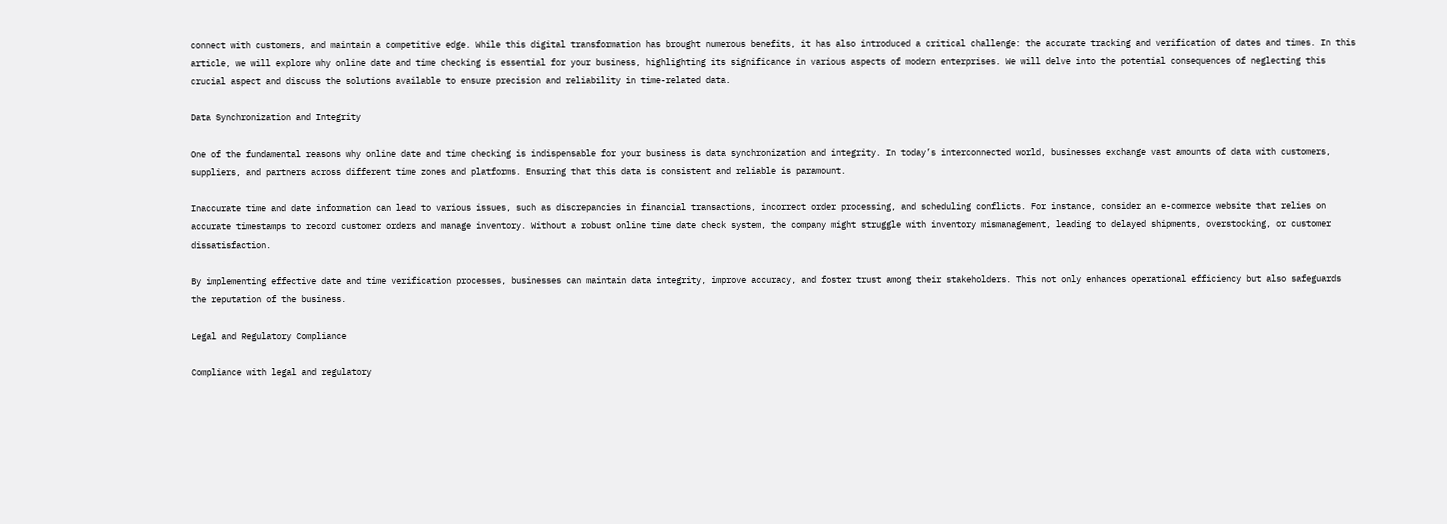connect with customers, and maintain a competitive edge. While this digital transformation has brought numerous benefits, it has also introduced a critical challenge: the accurate tracking and verification of dates and times. In this article, we will explore why online date and time checking is essential for your business, highlighting its significance in various aspects of modern enterprises. We will delve into the potential consequences of neglecting this crucial aspect and discuss the solutions available to ensure precision and reliability in time-related data.

Data Synchronization and Integrity

One of the fundamental reasons why online date and time checking is indispensable for your business is data synchronization and integrity. In today’s interconnected world, businesses exchange vast amounts of data with customers, suppliers, and partners across different time zones and platforms. Ensuring that this data is consistent and reliable is paramount.

Inaccurate time and date information can lead to various issues, such as discrepancies in financial transactions, incorrect order processing, and scheduling conflicts. For instance, consider an e-commerce website that relies on accurate timestamps to record customer orders and manage inventory. Without a robust online time date check system, the company might struggle with inventory mismanagement, leading to delayed shipments, overstocking, or customer dissatisfaction.

By implementing effective date and time verification processes, businesses can maintain data integrity, improve accuracy, and foster trust among their stakeholders. This not only enhances operational efficiency but also safeguards the reputation of the business.

Legal and Regulatory Compliance

Compliance with legal and regulatory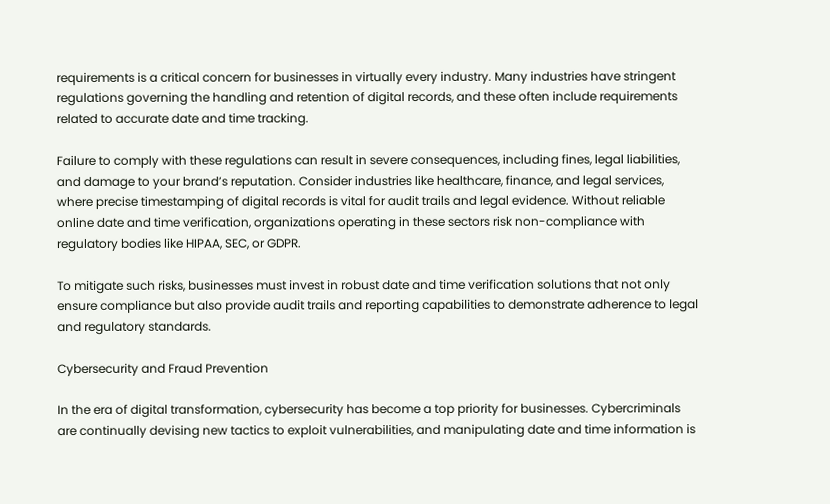requirements is a critical concern for businesses in virtually every industry. Many industries have stringent regulations governing the handling and retention of digital records, and these often include requirements related to accurate date and time tracking.

Failure to comply with these regulations can result in severe consequences, including fines, legal liabilities, and damage to your brand’s reputation. Consider industries like healthcare, finance, and legal services, where precise timestamping of digital records is vital for audit trails and legal evidence. Without reliable online date and time verification, organizations operating in these sectors risk non-compliance with regulatory bodies like HIPAA, SEC, or GDPR.

To mitigate such risks, businesses must invest in robust date and time verification solutions that not only ensure compliance but also provide audit trails and reporting capabilities to demonstrate adherence to legal and regulatory standards.

Cybersecurity and Fraud Prevention

In the era of digital transformation, cybersecurity has become a top priority for businesses. Cybercriminals are continually devising new tactics to exploit vulnerabilities, and manipulating date and time information is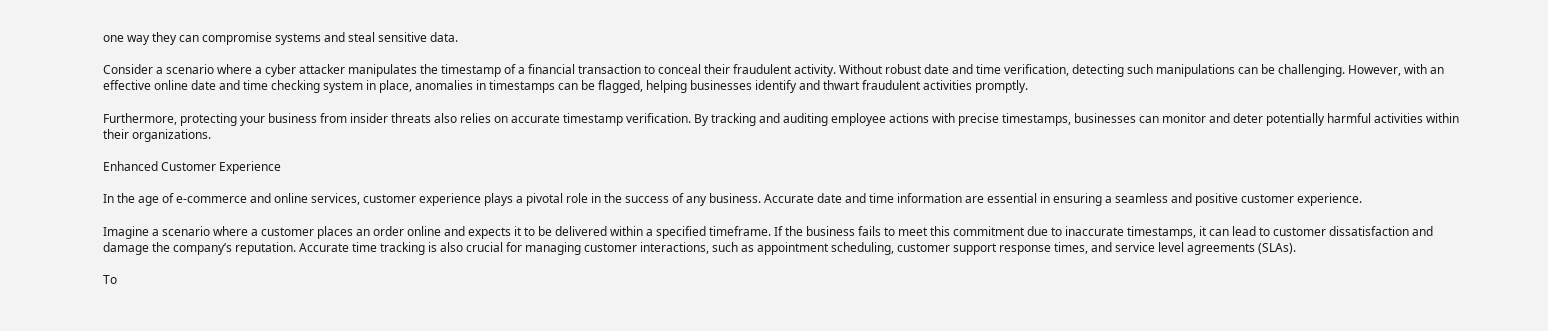one way they can compromise systems and steal sensitive data.

Consider a scenario where a cyber attacker manipulates the timestamp of a financial transaction to conceal their fraudulent activity. Without robust date and time verification, detecting such manipulations can be challenging. However, with an effective online date and time checking system in place, anomalies in timestamps can be flagged, helping businesses identify and thwart fraudulent activities promptly.

Furthermore, protecting your business from insider threats also relies on accurate timestamp verification. By tracking and auditing employee actions with precise timestamps, businesses can monitor and deter potentially harmful activities within their organizations.

Enhanced Customer Experience

In the age of e-commerce and online services, customer experience plays a pivotal role in the success of any business. Accurate date and time information are essential in ensuring a seamless and positive customer experience.

Imagine a scenario where a customer places an order online and expects it to be delivered within a specified timeframe. If the business fails to meet this commitment due to inaccurate timestamps, it can lead to customer dissatisfaction and damage the company’s reputation. Accurate time tracking is also crucial for managing customer interactions, such as appointment scheduling, customer support response times, and service level agreements (SLAs).

To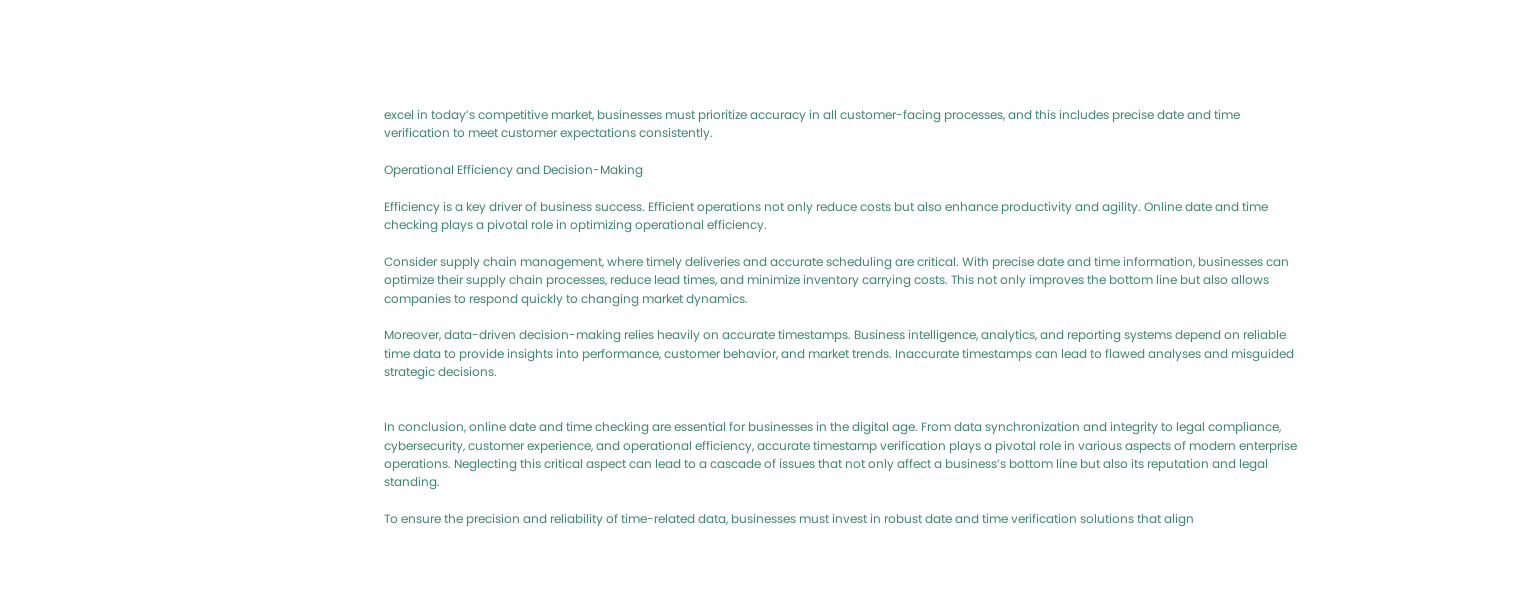excel in today’s competitive market, businesses must prioritize accuracy in all customer-facing processes, and this includes precise date and time verification to meet customer expectations consistently.

Operational Efficiency and Decision-Making

Efficiency is a key driver of business success. Efficient operations not only reduce costs but also enhance productivity and agility. Online date and time checking plays a pivotal role in optimizing operational efficiency.

Consider supply chain management, where timely deliveries and accurate scheduling are critical. With precise date and time information, businesses can optimize their supply chain processes, reduce lead times, and minimize inventory carrying costs. This not only improves the bottom line but also allows companies to respond quickly to changing market dynamics.

Moreover, data-driven decision-making relies heavily on accurate timestamps. Business intelligence, analytics, and reporting systems depend on reliable time data to provide insights into performance, customer behavior, and market trends. Inaccurate timestamps can lead to flawed analyses and misguided strategic decisions.


In conclusion, online date and time checking are essential for businesses in the digital age. From data synchronization and integrity to legal compliance, cybersecurity, customer experience, and operational efficiency, accurate timestamp verification plays a pivotal role in various aspects of modern enterprise operations. Neglecting this critical aspect can lead to a cascade of issues that not only affect a business’s bottom line but also its reputation and legal standing.

To ensure the precision and reliability of time-related data, businesses must invest in robust date and time verification solutions that align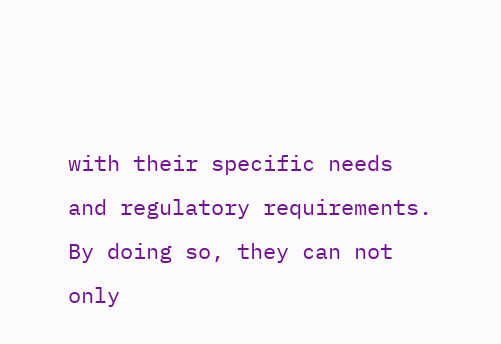with their specific needs and regulatory requirements. By doing so, they can not only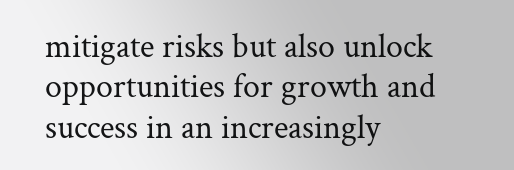mitigate risks but also unlock opportunities for growth and success in an increasingly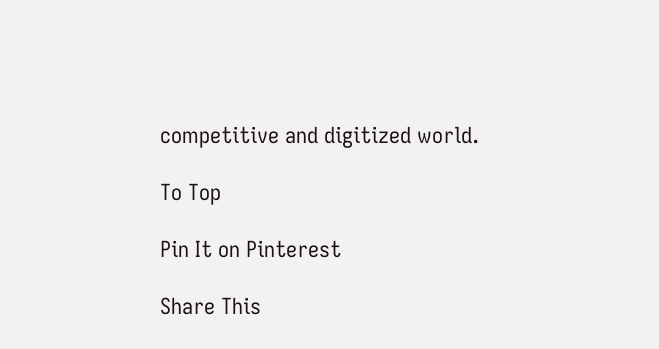competitive and digitized world.

To Top

Pin It on Pinterest

Share This